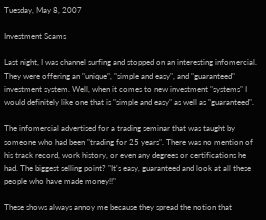Tuesday, May 8, 2007

Investment Scams

Last night, I was channel surfing and stopped on an interesting infomercial. They were offering an "unique", "simple and easy", and "guaranteed" investment system. Well, when it comes to new investment "systems" I would definitely like one that is "simple and easy" as well as "guaranteed".

The infomercial advertised for a trading seminar that was taught by someone who had been "trading for 25 years". There was no mention of his track record, work history, or even any degrees or certifications he had. The biggest selling point? "It's easy, guaranteed and look at all these people who have made money!!"

These shows always annoy me because they spread the notion that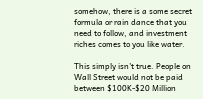somehow, there is a some secret formula or rain dance that you need to follow, and investment riches comes to you like water.

This simply isn't true. People on Wall Street would not be paid between $100K-$20 Million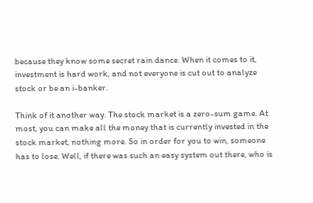because they know some secret rain dance. When it comes to it, investment is hard work, and not everyone is cut out to analyze stock or be an i-banker.

Think of it another way. The stock market is a zero-sum game. At most, you can make all the money that is currently invested in the stock market, nothing more. So in order for you to win, someone has to lose. Well, if there was such an easy system out there, who is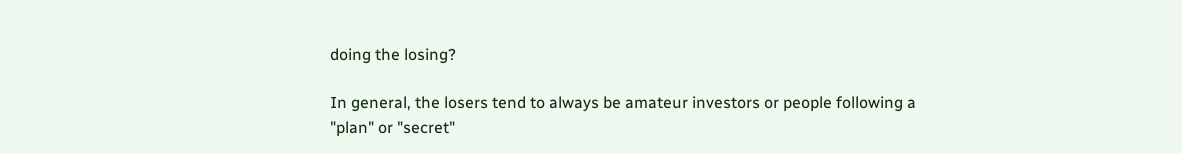doing the losing?

In general, the losers tend to always be amateur investors or people following a "plan" or "secret"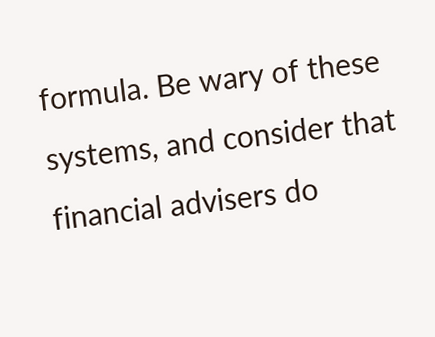formula. Be wary of these systems, and consider that financial advisers do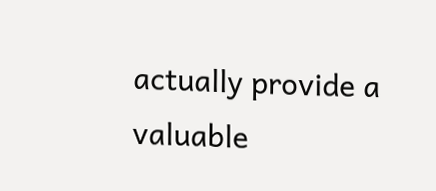actually provide a valuable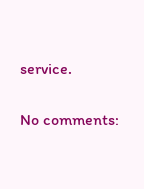service.

No comments: